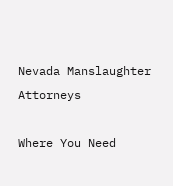Nevada Manslaughter Attorneys

Where You Need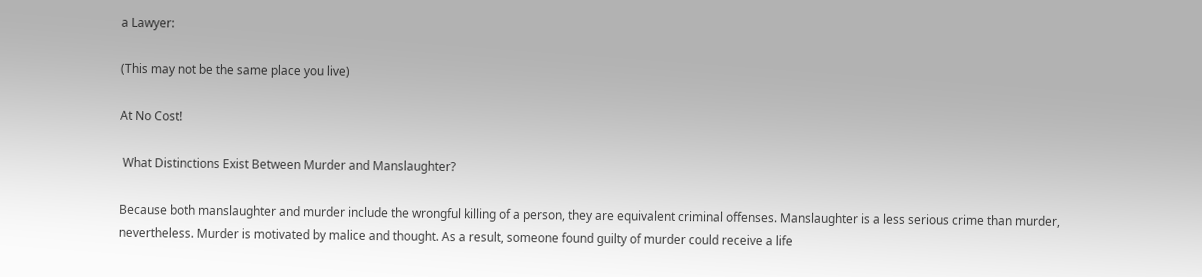a Lawyer:

(This may not be the same place you live)

At No Cost!

 What Distinctions Exist Between Murder and Manslaughter?

Because both manslaughter and murder include the wrongful killing of a person, they are equivalent criminal offenses. Manslaughter is a less serious crime than murder, nevertheless. Murder is motivated by malice and thought. As a result, someone found guilty of murder could receive a life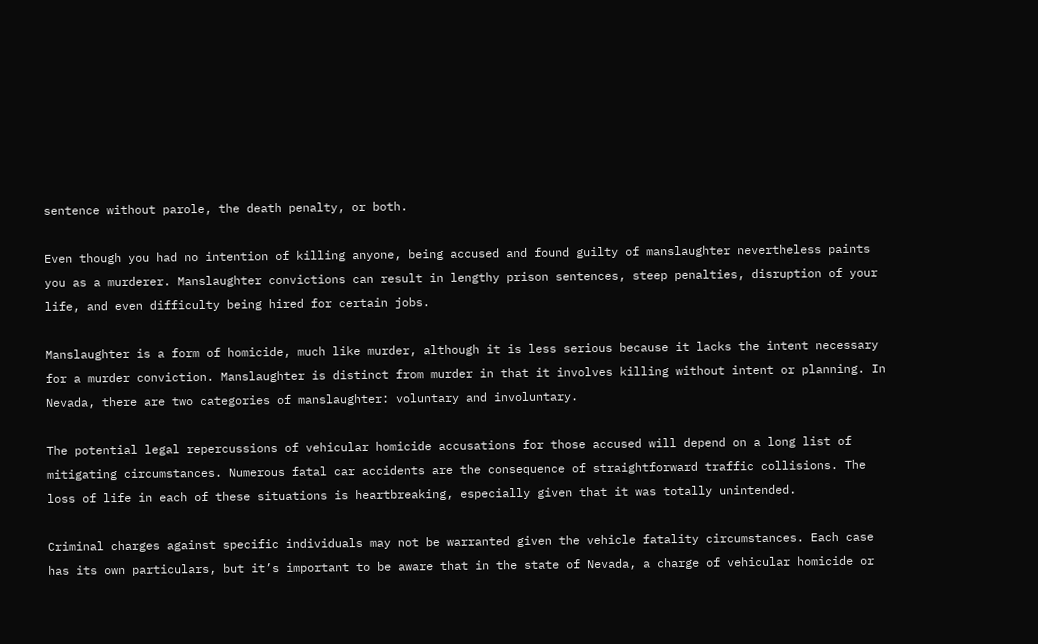sentence without parole, the death penalty, or both.

Even though you had no intention of killing anyone, being accused and found guilty of manslaughter nevertheless paints you as a murderer. Manslaughter convictions can result in lengthy prison sentences, steep penalties, disruption of your life, and even difficulty being hired for certain jobs.

Manslaughter is a form of homicide, much like murder, although it is less serious because it lacks the intent necessary for a murder conviction. Manslaughter is distinct from murder in that it involves killing without intent or planning. In Nevada, there are two categories of manslaughter: voluntary and involuntary.

The potential legal repercussions of vehicular homicide accusations for those accused will depend on a long list of mitigating circumstances. Numerous fatal car accidents are the consequence of straightforward traffic collisions. The loss of life in each of these situations is heartbreaking, especially given that it was totally unintended.

Criminal charges against specific individuals may not be warranted given the vehicle fatality circumstances. Each case has its own particulars, but it’s important to be aware that in the state of Nevada, a charge of vehicular homicide or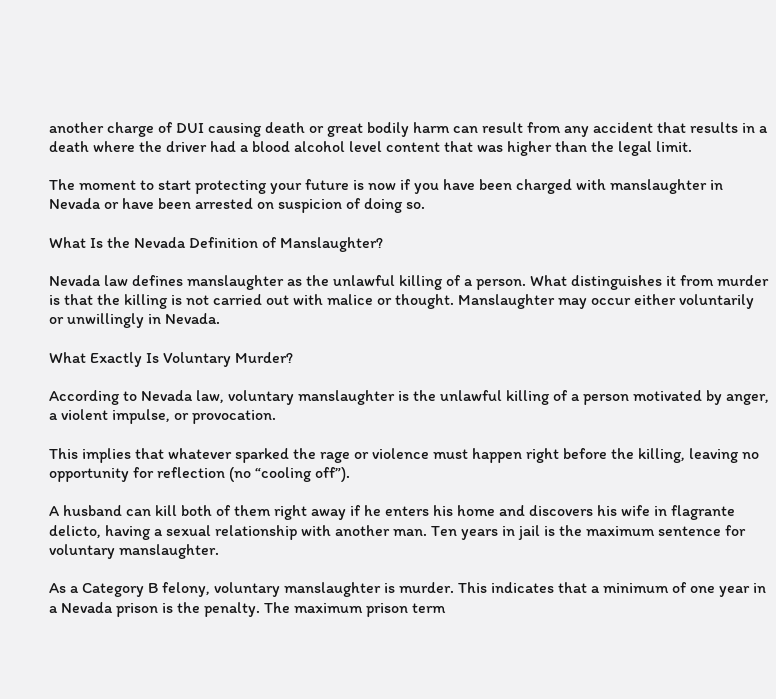another charge of DUI causing death or great bodily harm can result from any accident that results in a death where the driver had a blood alcohol level content that was higher than the legal limit.

The moment to start protecting your future is now if you have been charged with manslaughter in Nevada or have been arrested on suspicion of doing so.

What Is the Nevada Definition of Manslaughter?

Nevada law defines manslaughter as the unlawful killing of a person. What distinguishes it from murder is that the killing is not carried out with malice or thought. Manslaughter may occur either voluntarily or unwillingly in Nevada.

What Exactly Is Voluntary Murder?

According to Nevada law, voluntary manslaughter is the unlawful killing of a person motivated by anger, a violent impulse, or provocation.

This implies that whatever sparked the rage or violence must happen right before the killing, leaving no opportunity for reflection (no “cooling off”).

A husband can kill both of them right away if he enters his home and discovers his wife in flagrante delicto, having a sexual relationship with another man. Ten years in jail is the maximum sentence for voluntary manslaughter.

As a Category B felony, voluntary manslaughter is murder. This indicates that a minimum of one year in a Nevada prison is the penalty. The maximum prison term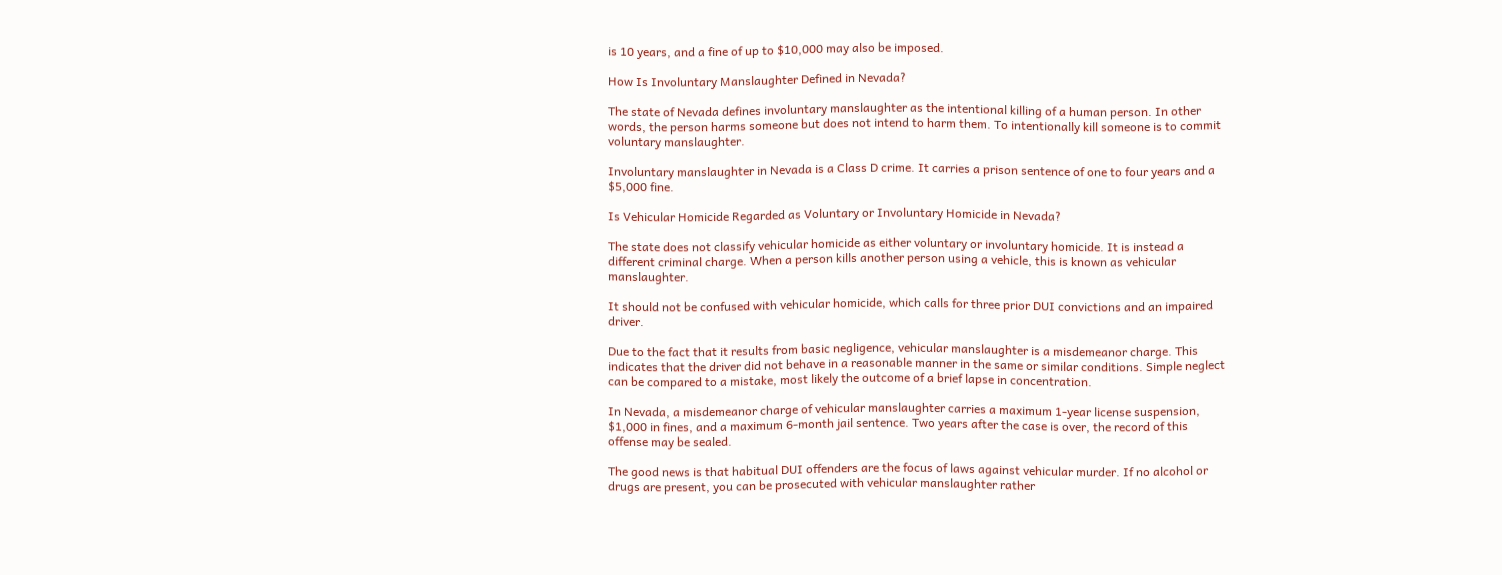is 10 years, and a fine of up to $10,000 may also be imposed.

How Is Involuntary Manslaughter Defined in Nevada?

The state of Nevada defines involuntary manslaughter as the intentional killing of a human person. In other words, the person harms someone but does not intend to harm them. To intentionally kill someone is to commit voluntary manslaughter.

Involuntary manslaughter in Nevada is a Class D crime. It carries a prison sentence of one to four years and a $5,000 fine.

Is Vehicular Homicide Regarded as Voluntary or Involuntary Homicide in Nevada?

The state does not classify vehicular homicide as either voluntary or involuntary homicide. It is instead a different criminal charge. When a person kills another person using a vehicle, this is known as vehicular manslaughter.

It should not be confused with vehicular homicide, which calls for three prior DUI convictions and an impaired driver.

Due to the fact that it results from basic negligence, vehicular manslaughter is a misdemeanor charge. This indicates that the driver did not behave in a reasonable manner in the same or similar conditions. Simple neglect can be compared to a mistake, most likely the outcome of a brief lapse in concentration.

In Nevada, a misdemeanor charge of vehicular manslaughter carries a maximum 1-year license suspension, $1,000 in fines, and a maximum 6-month jail sentence. Two years after the case is over, the record of this offense may be sealed.

The good news is that habitual DUI offenders are the focus of laws against vehicular murder. If no alcohol or drugs are present, you can be prosecuted with vehicular manslaughter rather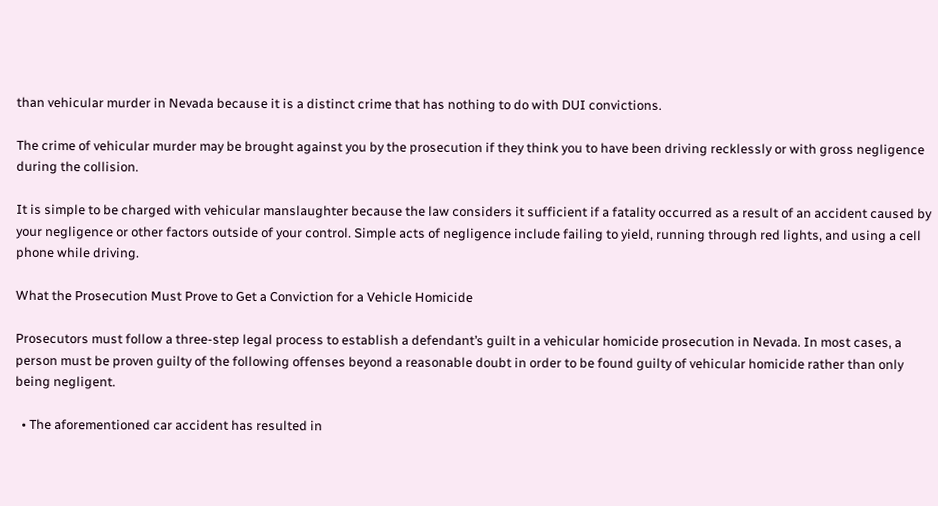than vehicular murder in Nevada because it is a distinct crime that has nothing to do with DUI convictions.

The crime of vehicular murder may be brought against you by the prosecution if they think you to have been driving recklessly or with gross negligence during the collision.

It is simple to be charged with vehicular manslaughter because the law considers it sufficient if a fatality occurred as a result of an accident caused by your negligence or other factors outside of your control. Simple acts of negligence include failing to yield, running through red lights, and using a cell phone while driving.

What the Prosecution Must Prove to Get a Conviction for a Vehicle Homicide

Prosecutors must follow a three-step legal process to establish a defendant’s guilt in a vehicular homicide prosecution in Nevada. In most cases, a person must be proven guilty of the following offenses beyond a reasonable doubt in order to be found guilty of vehicular homicide rather than only being negligent.

  • The aforementioned car accident has resulted in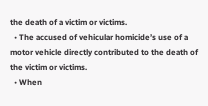the death of a victim or victims.
  • The accused of vehicular homicide’s use of a motor vehicle directly contributed to the death of the victim or victims.
  • When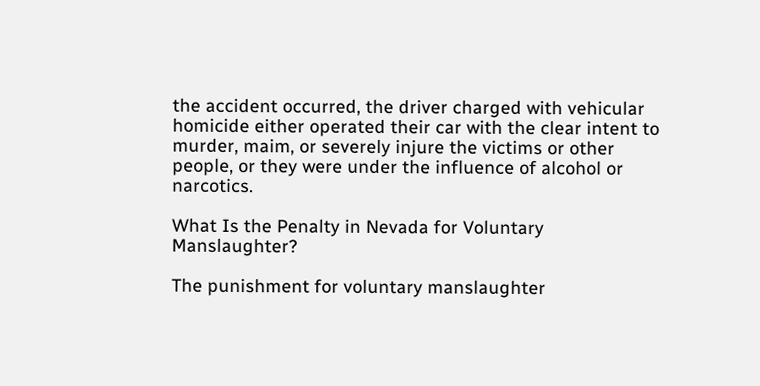the accident occurred, the driver charged with vehicular homicide either operated their car with the clear intent to murder, maim, or severely injure the victims or other people, or they were under the influence of alcohol or narcotics.

What Is the Penalty in Nevada for Voluntary Manslaughter?

The punishment for voluntary manslaughter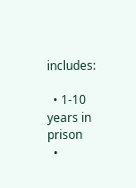includes:

  • 1-10 years in prison
  •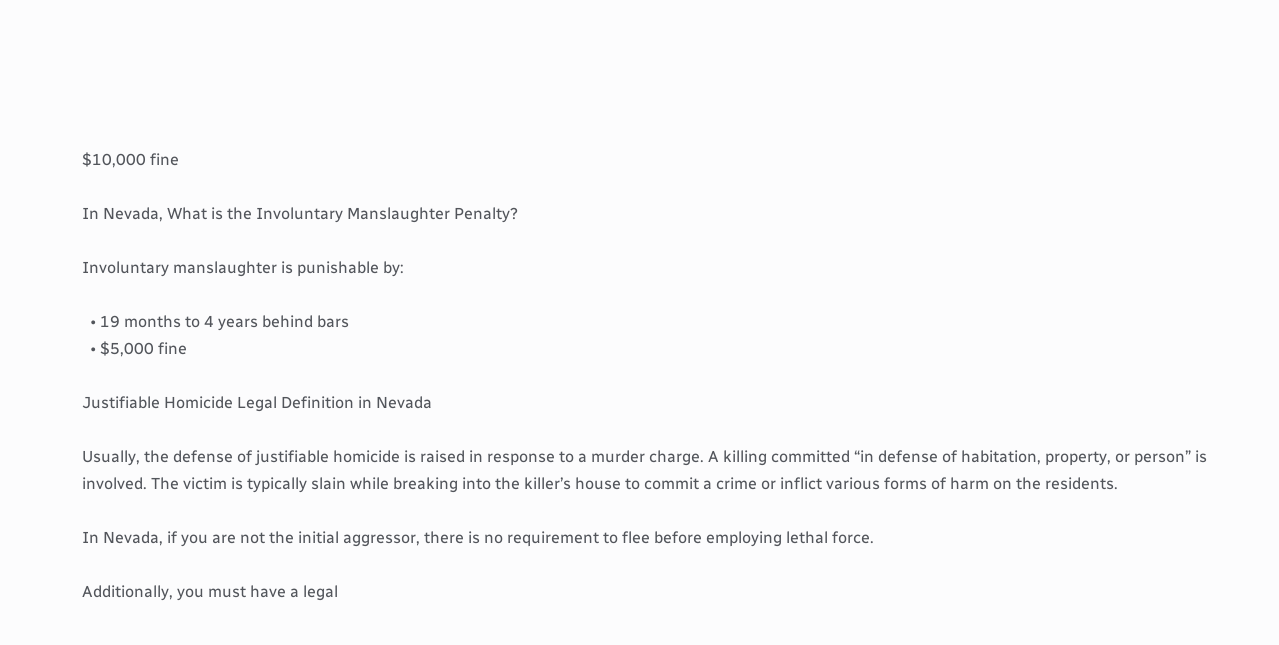$10,000 fine

In Nevada, What is the Involuntary Manslaughter Penalty?

Involuntary manslaughter is punishable by:

  • 19 months to 4 years behind bars
  • $5,000 fine

Justifiable Homicide Legal Definition in Nevada

Usually, the defense of justifiable homicide is raised in response to a murder charge. A killing committed “in defense of habitation, property, or person” is involved. The victim is typically slain while breaking into the killer’s house to commit a crime or inflict various forms of harm on the residents.

In Nevada, if you are not the initial aggressor, there is no requirement to flee before employing lethal force.

Additionally, you must have a legal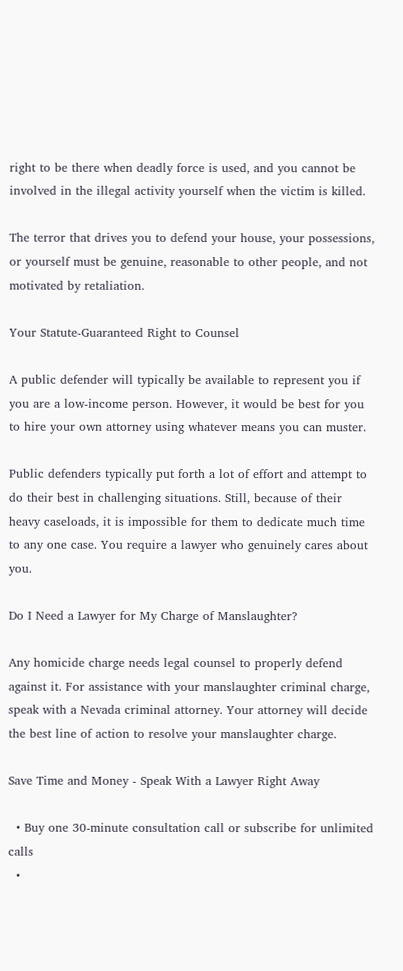right to be there when deadly force is used, and you cannot be involved in the illegal activity yourself when the victim is killed.

The terror that drives you to defend your house, your possessions, or yourself must be genuine, reasonable to other people, and not motivated by retaliation.

Your Statute-Guaranteed Right to Counsel

A public defender will typically be available to represent you if you are a low-income person. However, it would be best for you to hire your own attorney using whatever means you can muster.

Public defenders typically put forth a lot of effort and attempt to do their best in challenging situations. Still, because of their heavy caseloads, it is impossible for them to dedicate much time to any one case. You require a lawyer who genuinely cares about you.

Do I Need a Lawyer for My Charge of Manslaughter?

Any homicide charge needs legal counsel to properly defend against it. For assistance with your manslaughter criminal charge, speak with a Nevada criminal attorney. Your attorney will decide the best line of action to resolve your manslaughter charge.

Save Time and Money - Speak With a Lawyer Right Away

  • Buy one 30-minute consultation call or subscribe for unlimited calls
  •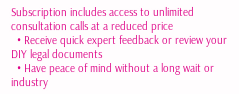Subscription includes access to unlimited consultation calls at a reduced price
  • Receive quick expert feedback or review your DIY legal documents
  • Have peace of mind without a long wait or industry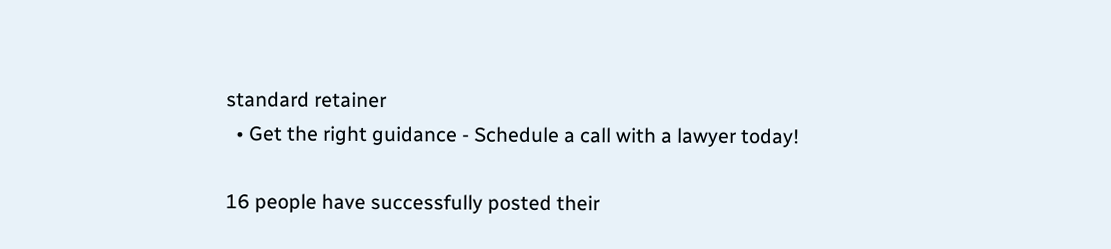standard retainer
  • Get the right guidance - Schedule a call with a lawyer today!

16 people have successfully posted their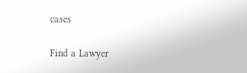cases

Find a Lawyer